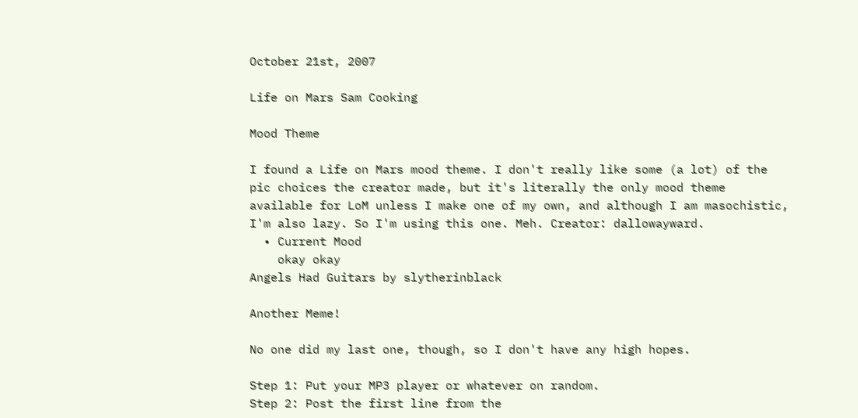October 21st, 2007

Life on Mars Sam Cooking

Mood Theme

I found a Life on Mars mood theme. I don't really like some (a lot) of the pic choices the creator made, but it's literally the only mood theme available for LoM unless I make one of my own, and although I am masochistic, I'm also lazy. So I'm using this one. Meh. Creator: dallowayward.
  • Current Mood
    okay okay
Angels Had Guitars by slytherinblack

Another Meme!

No one did my last one, though, so I don't have any high hopes.

Step 1: Put your MP3 player or whatever on random.
Step 2: Post the first line from the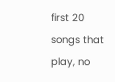first 20 songs that play, no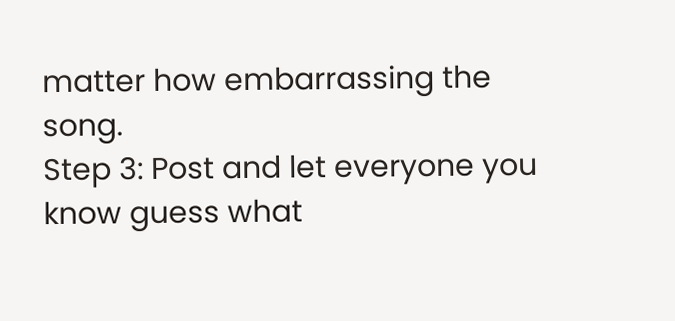matter how embarrassing the song.
Step 3: Post and let everyone you know guess what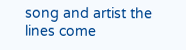song and artist the lines come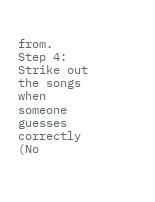from.
Step 4: Strike out the songs when someone guesses correctly (No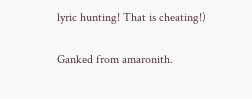lyric hunting! That is cheating!)

Ganked from amaronith.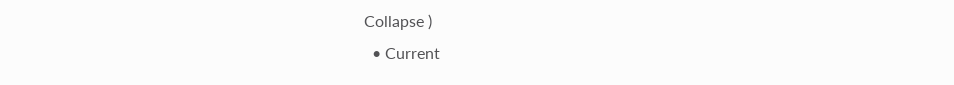Collapse )
  • Current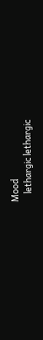Mood
    lethargic lethargic